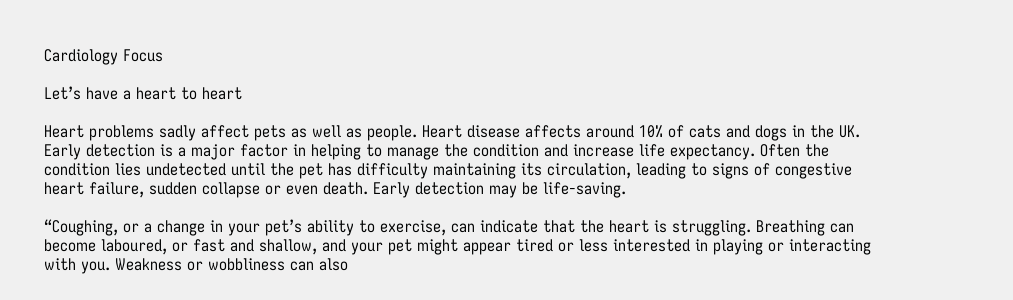Cardiology Focus

Let’s have a heart to heart

Heart problems sadly affect pets as well as people. Heart disease affects around 10% of cats and dogs in the UK. Early detection is a major factor in helping to manage the condition and increase life expectancy. Often the condition lies undetected until the pet has difficulty maintaining its circulation, leading to signs of congestive heart failure, sudden collapse or even death. Early detection may be life-saving.

“Coughing, or a change in your pet’s ability to exercise, can indicate that the heart is struggling. Breathing can become laboured, or fast and shallow, and your pet might appear tired or less interested in playing or interacting with you. Weakness or wobbliness can also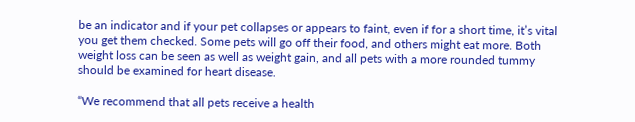be an indicator and if your pet collapses or appears to faint, even if for a short time, it’s vital you get them checked. Some pets will go off their food, and others might eat more. Both weight loss can be seen as well as weight gain, and all pets with a more rounded tummy should be examined for heart disease.

“We recommend that all pets receive a health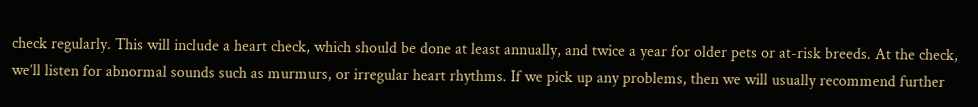check regularly. This will include a heart check, which should be done at least annually, and twice a year for older pets or at-risk breeds. At the check, we’ll listen for abnormal sounds such as murmurs, or irregular heart rhythms. If we pick up any problems, then we will usually recommend further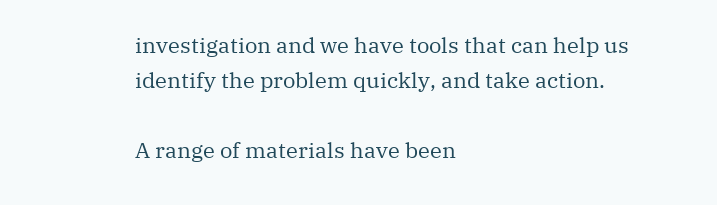investigation and we have tools that can help us identify the problem quickly, and take action.

A range of materials have been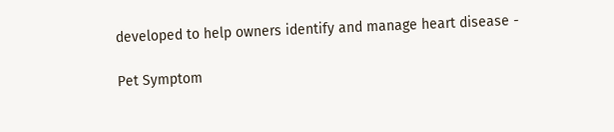developed to help owners identify and manage heart disease -

Pet Symptom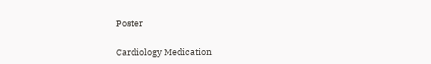Poster

Cardiology Medication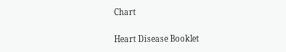Chart

Heart Disease Booklet